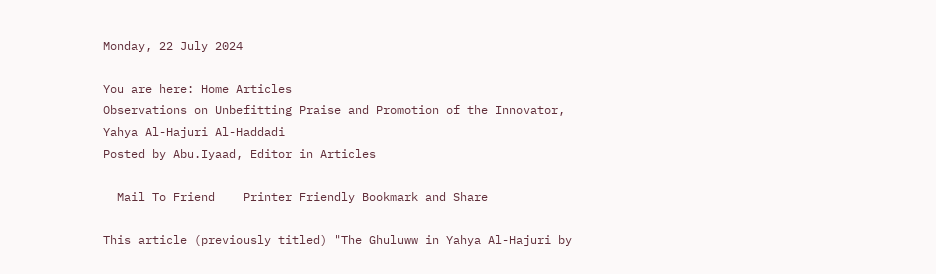Monday, 22 July 2024

You are here: Home Articles
Observations on Unbefitting Praise and Promotion of the Innovator, Yahya Al-Hajuri Al-Haddadi
Posted by Abu.Iyaad, Editor in Articles

  Mail To Friend    Printer Friendly Bookmark and Share

This article (previously titled) "The Ghuluww in Yahya Al-Hajuri by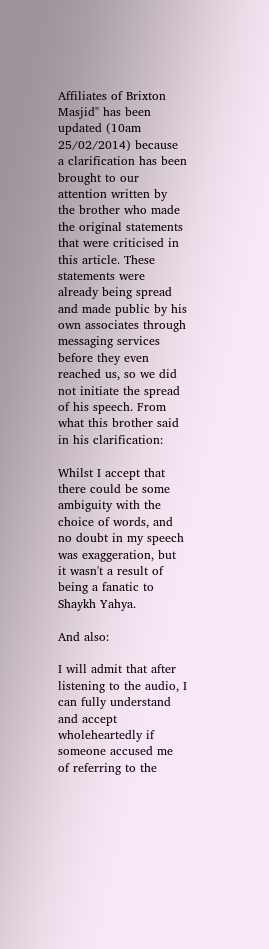Affiliates of Brixton Masjid" has been updated (10am 25/02/2014) because a clarification has been brought to our attention written by the brother who made the original statements that were criticised in this article. These statements were already being spread and made public by his own associates through messaging services before they even reached us, so we did not initiate the spread of his speech. From what this brother said in his clarification:

Whilst I accept that there could be some ambiguity with the choice of words, and no doubt in my speech was exaggeration, but it wasn't a result of being a fanatic to Shaykh Yahya.

And also:

I will admit that after listening to the audio, I can fully understand and accept wholeheartedly if someone accused me of referring to the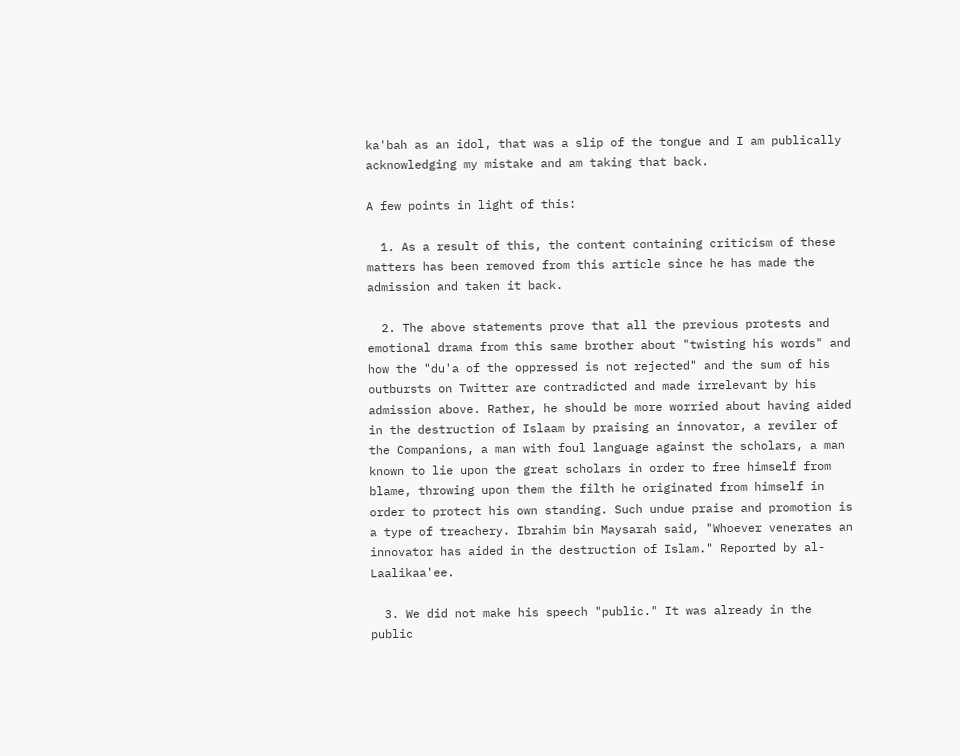ka'bah as an idol, that was a slip of the tongue and I am publically acknowledging my mistake and am taking that back.

A few points in light of this:

  1. As a result of this, the content containing criticism of these matters has been removed from this article since he has made the admission and taken it back.

  2. The above statements prove that all the previous protests and emotional drama from this same brother about "twisting his words" and how the "du'a of the oppressed is not rejected" and the sum of his outbursts on Twitter are contradicted and made irrelevant by his admission above. Rather, he should be more worried about having aided in the destruction of Islaam by praising an innovator, a reviler of the Companions, a man with foul language against the scholars, a man known to lie upon the great scholars in order to free himself from blame, throwing upon them the filth he originated from himself in order to protect his own standing. Such undue praise and promotion is a type of treachery. Ibrahim bin Maysarah said, "Whoever venerates an innovator has aided in the destruction of Islam." Reported by al-Laalikaa'ee.

  3. We did not make his speech "public." It was already in the public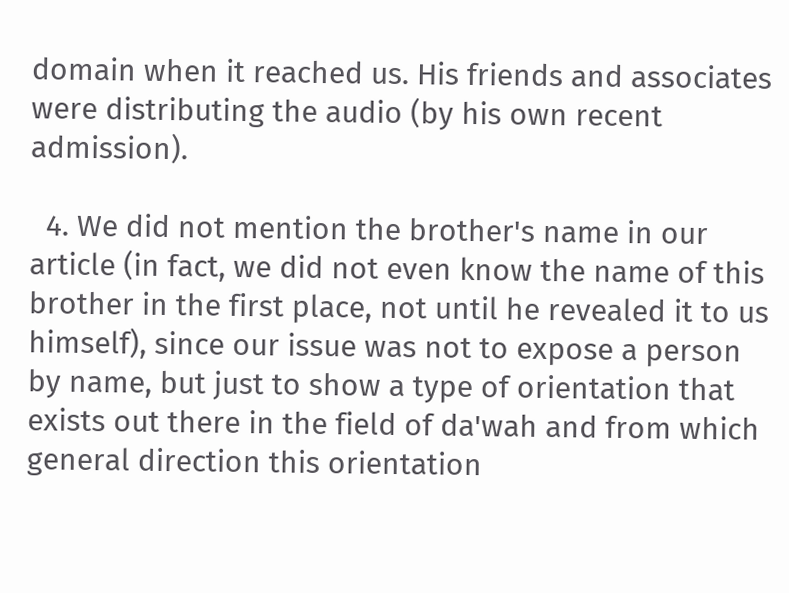domain when it reached us. His friends and associates were distributing the audio (by his own recent admission).

  4. We did not mention the brother's name in our article (in fact, we did not even know the name of this brother in the first place, not until he revealed it to us himself), since our issue was not to expose a person by name, but just to show a type of orientation that exists out there in the field of da'wah and from which general direction this orientation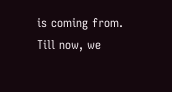is coming from. Till now, we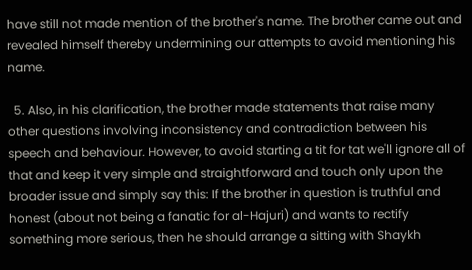have still not made mention of the brother's name. The brother came out and revealed himself thereby undermining our attempts to avoid mentioning his name.

  5. Also, in his clarification, the brother made statements that raise many other questions involving inconsistency and contradiction between his speech and behaviour. However, to avoid starting a tit for tat we'll ignore all of that and keep it very simple and straightforward and touch only upon the broader issue and simply say this: If the brother in question is truthful and honest (about not being a fanatic for al-Hajuri) and wants to rectify something more serious, then he should arrange a sitting with Shaykh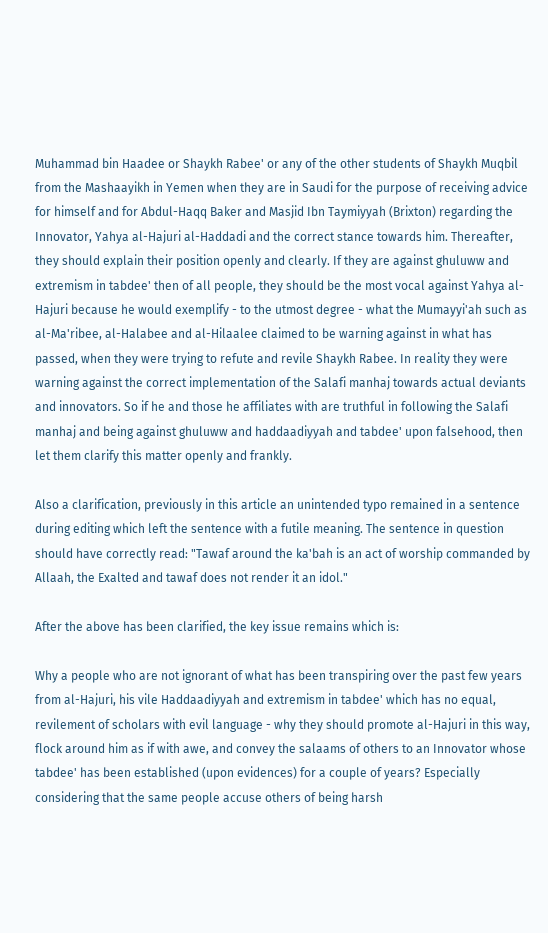Muhammad bin Haadee or Shaykh Rabee' or any of the other students of Shaykh Muqbil from the Mashaayikh in Yemen when they are in Saudi for the purpose of receiving advice for himself and for Abdul-Haqq Baker and Masjid Ibn Taymiyyah (Brixton) regarding the Innovator, Yahya al-Hajuri al-Haddadi and the correct stance towards him. Thereafter, they should explain their position openly and clearly. If they are against ghuluww and extremism in tabdee' then of all people, they should be the most vocal against Yahya al-Hajuri because he would exemplify - to the utmost degree - what the Mumayyi'ah such as al-Ma'ribee, al-Halabee and al-Hilaalee claimed to be warning against in what has passed, when they were trying to refute and revile Shaykh Rabee. In reality they were warning against the correct implementation of the Salafi manhaj towards actual deviants and innovators. So if he and those he affiliates with are truthful in following the Salafi manhaj and being against ghuluww and haddaadiyyah and tabdee' upon falsehood, then let them clarify this matter openly and frankly.

Also a clarification, previously in this article an unintended typo remained in a sentence during editing which left the sentence with a futile meaning. The sentence in question should have correctly read: "Tawaf around the ka'bah is an act of worship commanded by Allaah, the Exalted and tawaf does not render it an idol."

After the above has been clarified, the key issue remains which is:

Why a people who are not ignorant of what has been transpiring over the past few years from al-Hajuri, his vile Haddaadiyyah and extremism in tabdee' which has no equal, revilement of scholars with evil language - why they should promote al-Hajuri in this way, flock around him as if with awe, and convey the salaams of others to an Innovator whose tabdee' has been established (upon evidences) for a couple of years? Especially considering that the same people accuse others of being harsh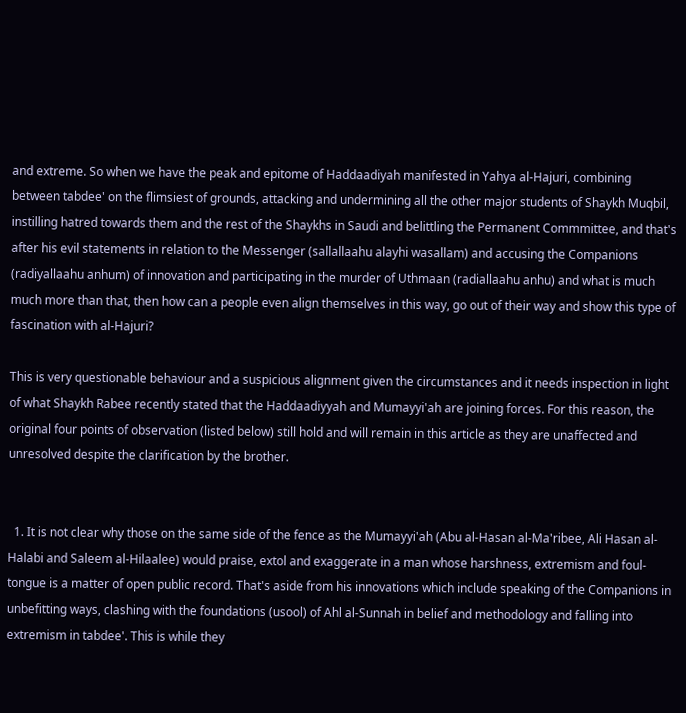and extreme. So when we have the peak and epitome of Haddaadiyah manifested in Yahya al-Hajuri, combining between tabdee' on the flimsiest of grounds, attacking and undermining all the other major students of Shaykh Muqbil, instilling hatred towards them and the rest of the Shaykhs in Saudi and belittling the Permanent Commmittee, and that's after his evil statements in relation to the Messenger (sallallaahu alayhi wasallam) and accusing the Companions (radiyallaahu anhum) of innovation and participating in the murder of Uthmaan (radiallaahu anhu) and what is much much more than that, then how can a people even align themselves in this way, go out of their way and show this type of fascination with al-Hajuri?

This is very questionable behaviour and a suspicious alignment given the circumstances and it needs inspection in light of what Shaykh Rabee recently stated that the Haddaadiyyah and Mumayyi'ah are joining forces. For this reason, the original four points of observation (listed below) still hold and will remain in this article as they are unaffected and unresolved despite the clarification by the brother.


  1. It is not clear why those on the same side of the fence as the Mumayyi'ah (Abu al-Hasan al-Ma'ribee, Ali Hasan al-Halabi and Saleem al-Hilaalee) would praise, extol and exaggerate in a man whose harshness, extremism and foul-tongue is a matter of open public record. That's aside from his innovations which include speaking of the Companions in unbefitting ways, clashing with the foundations (usool) of Ahl al-Sunnah in belief and methodology and falling into extremism in tabdee'. This is while they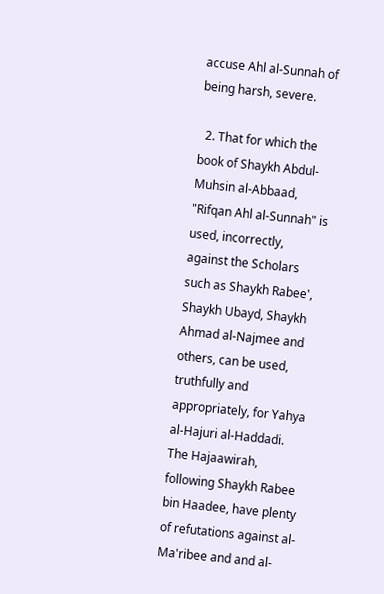accuse Ahl al-Sunnah of being harsh, severe.

  2. That for which the book of Shaykh Abdul-Muhsin al-Abbaad, "Rifqan Ahl al-Sunnah" is used, incorrectly, against the Scholars such as Shaykh Rabee', Shaykh Ubayd, Shaykh Ahmad al-Najmee and others, can be used, truthfully and appropriately, for Yahya al-Hajuri al-Haddadi. The Hajaawirah, following Shaykh Rabee bin Haadee, have plenty of refutations against al-Ma'ribee and and al-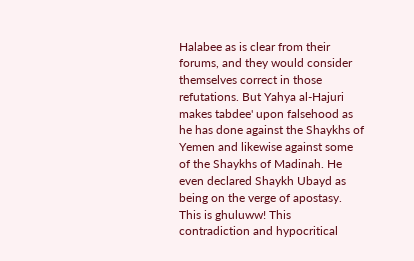Halabee as is clear from their forums, and they would consider themselves correct in those refutations. But Yahya al-Hajuri makes tabdee' upon falsehood as he has done against the Shaykhs of Yemen and likewise against some of the Shaykhs of Madinah. He even declared Shaykh Ubayd as being on the verge of apostasy. This is ghuluww! This contradiction and hypocritical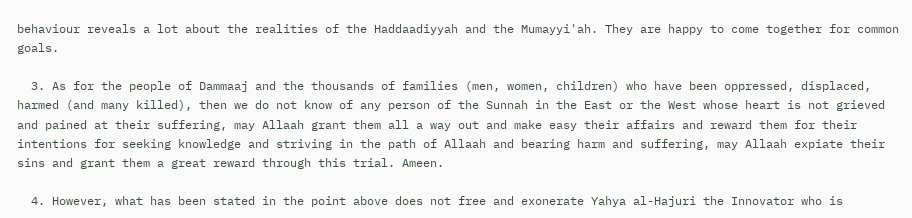behaviour reveals a lot about the realities of the Haddaadiyyah and the Mumayyi'ah. They are happy to come together for common goals.

  3. As for the people of Dammaaj and the thousands of families (men, women, children) who have been oppressed, displaced, harmed (and many killed), then we do not know of any person of the Sunnah in the East or the West whose heart is not grieved and pained at their suffering, may Allaah grant them all a way out and make easy their affairs and reward them for their intentions for seeking knowledge and striving in the path of Allaah and bearing harm and suffering, may Allaah expiate their sins and grant them a great reward through this trial. Ameen.

  4. However, what has been stated in the point above does not free and exonerate Yahya al-Hajuri the Innovator who is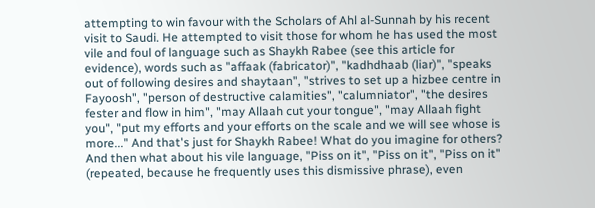attempting to win favour with the Scholars of Ahl al-Sunnah by his recent visit to Saudi. He attempted to visit those for whom he has used the most vile and foul of language such as Shaykh Rabee (see this article for evidence), words such as "affaak (fabricator)", "kadhdhaab (liar)", "speaks out of following desires and shaytaan", "strives to set up a hizbee centre in Fayoosh", "person of destructive calamities", "calumniator", "the desires fester and flow in him", "may Allaah cut your tongue", "may Allaah fight you", "put my efforts and your efforts on the scale and we will see whose is more..." And that's just for Shaykh Rabee! What do you imagine for others? And then what about his vile language, "Piss on it", "Piss on it", "Piss on it" (repeated, because he frequently uses this dismissive phrase), even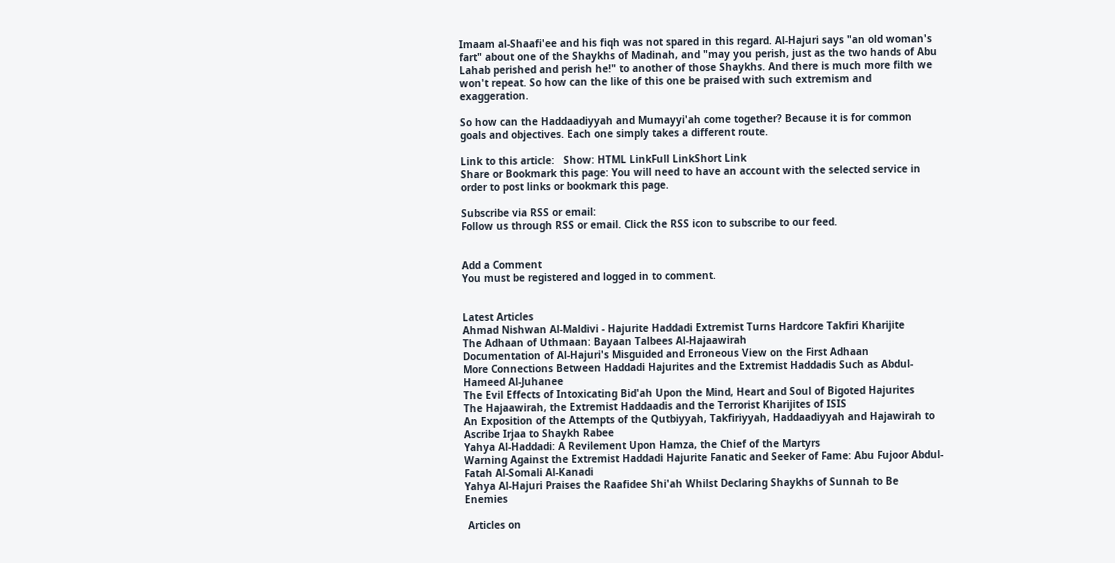Imaam al-Shaafi'ee and his fiqh was not spared in this regard. Al-Hajuri says "an old woman's fart" about one of the Shaykhs of Madinah, and "may you perish, just as the two hands of Abu Lahab perished and perish he!" to another of those Shaykhs. And there is much more filth we won't repeat. So how can the like of this one be praised with such extremism and exaggeration.

So how can the Haddaadiyyah and Mumayyi'ah come together? Because it is for common goals and objectives. Each one simply takes a different route.

Link to this article:   Show: HTML LinkFull LinkShort Link
Share or Bookmark this page: You will need to have an account with the selected service in order to post links or bookmark this page.

Subscribe via RSS or email:
Follow us through RSS or email. Click the RSS icon to subscribe to our feed.


Add a Comment
You must be registered and logged in to comment.


Latest Articles
Ahmad Nishwan Al-Maldivi - Hajurite Haddadi Extremist Turns Hardcore Takfiri Kharijite
The Adhaan of Uthmaan: Bayaan Talbees Al-Hajaawirah
Documentation of Al-Hajuri's Misguided and Erroneous View on the First Adhaan
More Connections Between Haddadi Hajurites and the Extremist Haddadis Such as Abdul-Hameed Al-Juhanee
The Evil Effects of Intoxicating Bid'ah Upon the Mind, Heart and Soul of Bigoted Hajurites
The Hajaawirah, the Extremist Haddaadis and the Terrorist Kharijites of ISIS
An Exposition of the Attempts of the Qutbiyyah, Takfiriyyah, Haddaadiyyah and Hajawirah to Ascribe Irjaa to Shaykh Rabee
Yahya Al-Haddadi: A Revilement Upon Hamza, the Chief of the Martyrs
Warning Against the Extremist Haddadi Hajurite Fanatic and Seeker of Fame: Abu Fujoor Abdul-Fatah Al-Somali Al-Kanadi
Yahya Al-Hajuri Praises the Raafidee Shi'ah Whilst Declaring Shaykhs of Sunnah to Be Enemies

 Articles on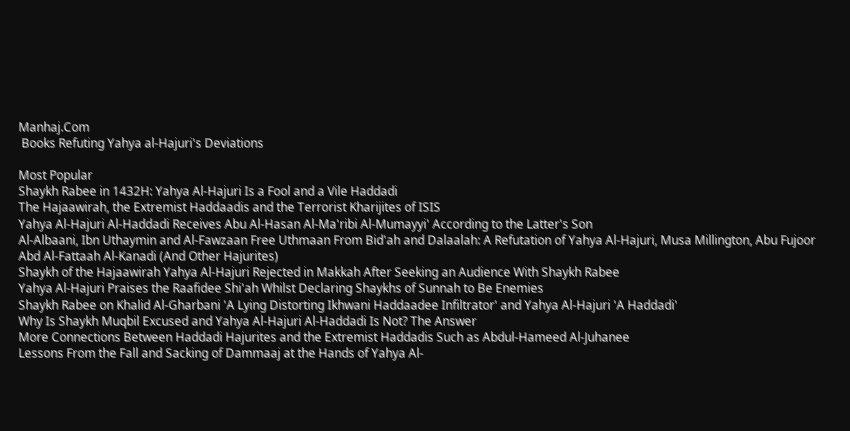Manhaj.Com
 Books Refuting Yahya al-Hajuri's Deviations

Most Popular
Shaykh Rabee in 1432H: Yahya Al-Hajuri Is a Fool and a Vile Haddadi
The Hajaawirah, the Extremist Haddaadis and the Terrorist Kharijites of ISIS
Yahya Al-Hajuri Al-Haddadi Receives Abu Al-Hasan Al-Ma'ribi Al-Mumayyi' According to the Latter's Son
Al-Albaani, Ibn Uthaymin and Al-Fawzaan Free Uthmaan From Bid'ah and Dalaalah: A Refutation of Yahya Al-Hajuri, Musa Millington, Abu Fujoor Abd Al-Fattaah Al-Kanadi (And Other Hajurites)
Shaykh of the Hajaawirah Yahya Al-Hajuri Rejected in Makkah After Seeking an Audience With Shaykh Rabee
Yahya Al-Hajuri Praises the Raafidee Shi'ah Whilst Declaring Shaykhs of Sunnah to Be Enemies
Shaykh Rabee on Khalid Al-Gharbani 'A Lying Distorting Ikhwani Haddaadee Infiltrator' and Yahya Al-Hajuri 'A Haddadi'
Why Is Shaykh Muqbil Excused and Yahya Al-Hajuri Al-Haddadi Is Not? The Answer
More Connections Between Haddadi Hajurites and the Extremist Haddadis Such as Abdul-Hameed Al-Juhanee
Lessons From the Fall and Sacking of Dammaaj at the Hands of Yahya Al-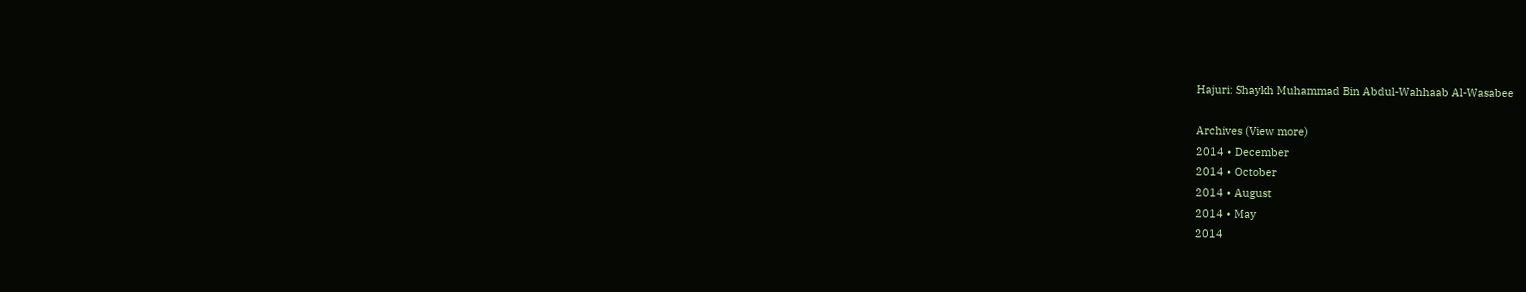Hajuri: Shaykh Muhammad Bin Abdul-Wahhaab Al-Wasabee

Archives (View more)
2014 • December
2014 • October
2014 • August
2014 • May
2014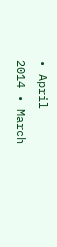• April
2014 • March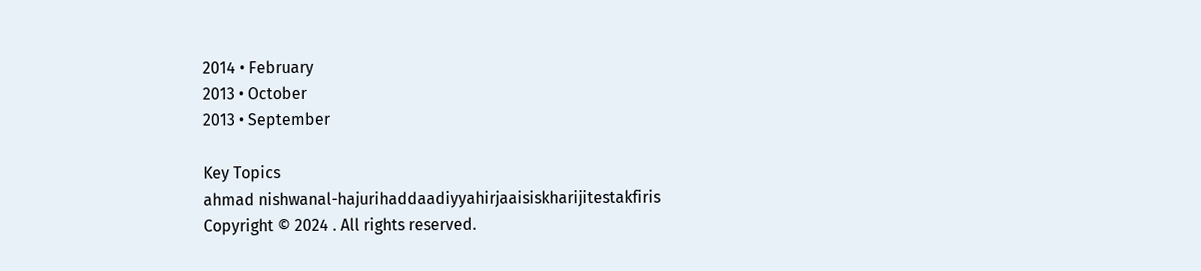2014 • February
2013 • October
2013 • September

Key Topics
ahmad nishwanal-hajurihaddaadiyyahirjaaisiskharijitestakfiris
Copyright © 2024 . All rights reserved.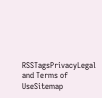RSSTagsPrivacyLegal and Terms of UseSitemap